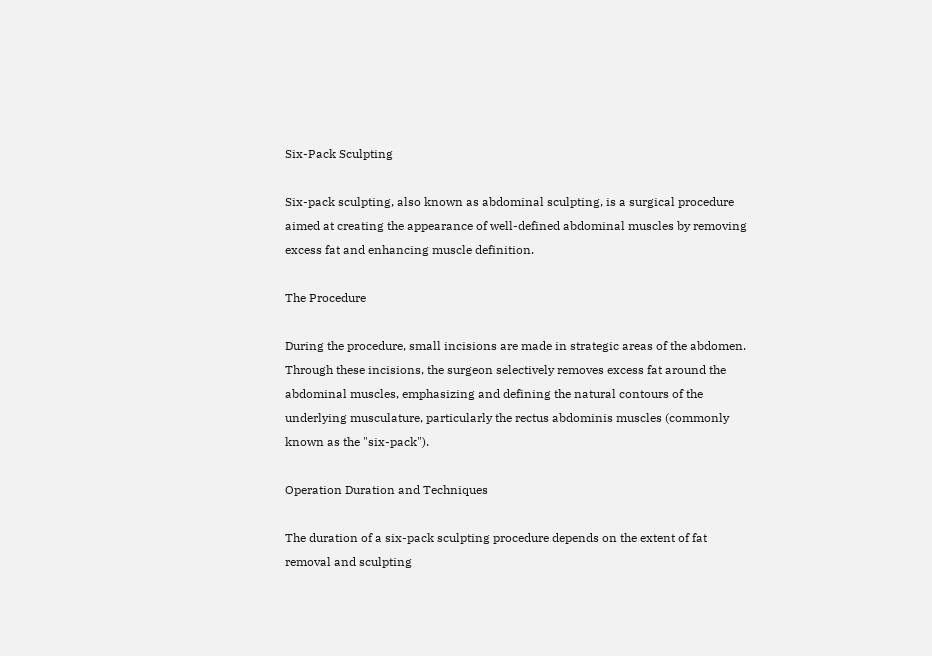Six-Pack Sculpting

Six-pack sculpting, also known as abdominal sculpting, is a surgical procedure aimed at creating the appearance of well-defined abdominal muscles by removing excess fat and enhancing muscle definition.

The Procedure

During the procedure, small incisions are made in strategic areas of the abdomen. Through these incisions, the surgeon selectively removes excess fat around the abdominal muscles, emphasizing and defining the natural contours of the underlying musculature, particularly the rectus abdominis muscles (commonly known as the "six-pack").

Operation Duration and Techniques

The duration of a six-pack sculpting procedure depends on the extent of fat removal and sculpting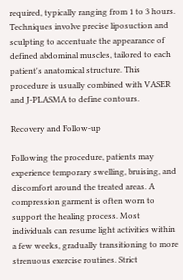required, typically ranging from 1 to 3 hours. Techniques involve precise liposuction and sculpting to accentuate the appearance of defined abdominal muscles, tailored to each patient's anatomical structure. This procedure is usually combined with VASER and J-PLASMA to define contours.

Recovery and Follow-up

Following the procedure, patients may experience temporary swelling, bruising, and discomfort around the treated areas. A compression garment is often worn to support the healing process. Most individuals can resume light activities within a few weeks, gradually transitioning to more strenuous exercise routines. Strict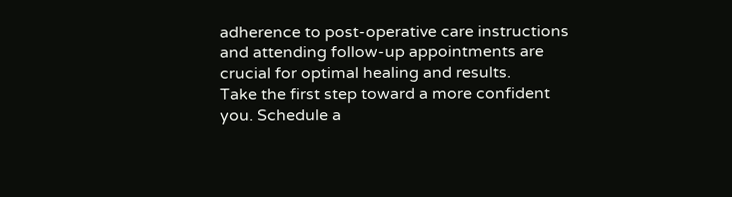adherence to post-operative care instructions and attending follow-up appointments are crucial for optimal healing and results.
Take the first step toward a more confident you. Schedule a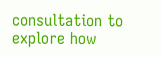consultation to explore how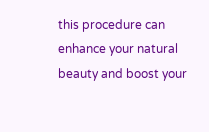this procedure can enhance your natural beauty and boost your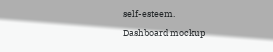self-esteem.
Dashboard mockup